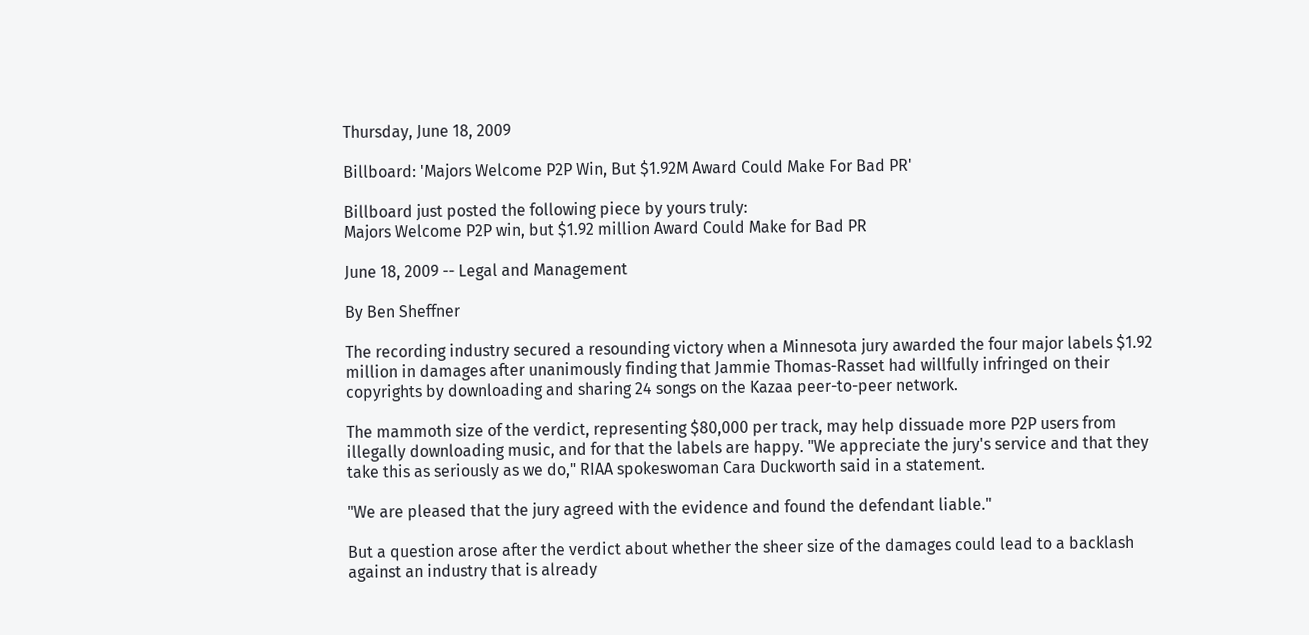Thursday, June 18, 2009

Billboard: 'Majors Welcome P2P Win, But $1.92M Award Could Make For Bad PR'

Billboard just posted the following piece by yours truly:
Majors Welcome P2P win, but $1.92 million Award Could Make for Bad PR

June 18, 2009 -- Legal and Management

By Ben Sheffner

The recording industry secured a resounding victory when a Minnesota jury awarded the four major labels $1.92 million in damages after unanimously finding that Jammie Thomas-Rasset had willfully infringed on their copyrights by downloading and sharing 24 songs on the Kazaa peer-to-peer network.

The mammoth size of the verdict, representing $80,000 per track, may help dissuade more P2P users from illegally downloading music, and for that the labels are happy. "We appreciate the jury's service and that they take this as seriously as we do," RIAA spokeswoman Cara Duckworth said in a statement.

"We are pleased that the jury agreed with the evidence and found the defendant liable."

But a question arose after the verdict about whether the sheer size of the damages could lead to a backlash against an industry that is already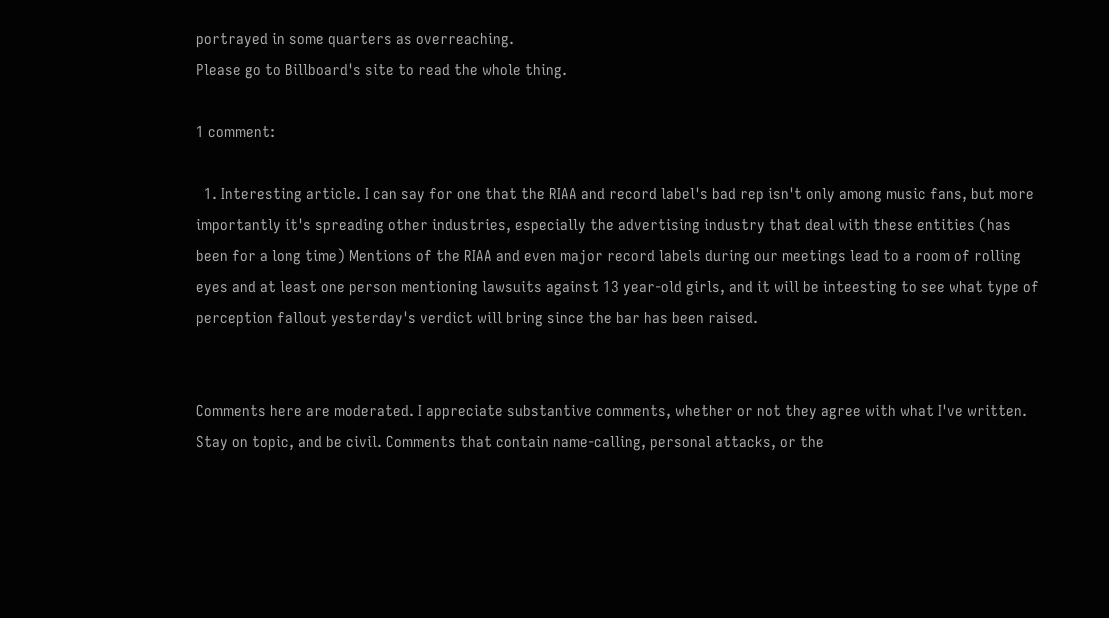portrayed in some quarters as overreaching.
Please go to Billboard's site to read the whole thing.

1 comment:

  1. Interesting article. I can say for one that the RIAA and record label's bad rep isn't only among music fans, but more importantly it's spreading other industries, especially the advertising industry that deal with these entities (has been for a long time) Mentions of the RIAA and even major record labels during our meetings lead to a room of rolling eyes and at least one person mentioning lawsuits against 13 year-old girls, and it will be inteesting to see what type of perception fallout yesterday's verdict will bring since the bar has been raised.


Comments here are moderated. I appreciate substantive comments, whether or not they agree with what I've written. Stay on topic, and be civil. Comments that contain name-calling, personal attacks, or the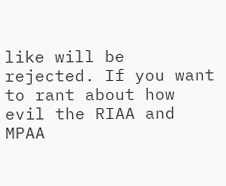like will be rejected. If you want to rant about how evil the RIAA and MPAA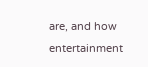are, and how entertainment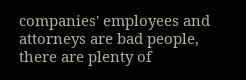companies' employees and attorneys are bad people, there are plenty of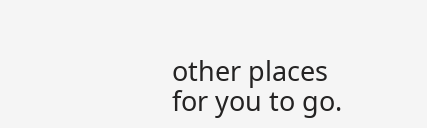other places for you to go.